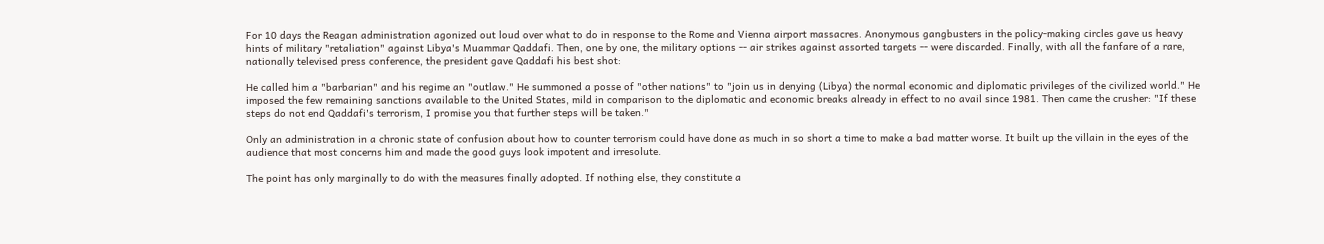For 10 days the Reagan administration agonized out loud over what to do in response to the Rome and Vienna airport massacres. Anonymous gangbusters in the policy-making circles gave us heavy hints of military "retaliation" against Libya's Muammar Qaddafi. Then, one by one, the military options -- air strikes against assorted targets -- were discarded. Finally, with all the fanfare of a rare, nationally televised press conference, the president gave Qaddafi his best shot:

He called him a "barbarian" and his regime an "outlaw." He summoned a posse of "other nations" to "join us in denying (Libya) the normal economic and diplomatic privileges of the civilized world." He imposed the few remaining sanctions available to the United States, mild in comparison to the diplomatic and economic breaks already in effect to no avail since 1981. Then came the crusher: "If these steps do not end Qaddafi's terrorism, I promise you that further steps will be taken."

Only an administration in a chronic state of confusion about how to counter terrorism could have done as much in so short a time to make a bad matter worse. It built up the villain in the eyes of the audience that most concerns him and made the good guys look impotent and irresolute.

The point has only marginally to do with the measures finally adopted. If nothing else, they constitute a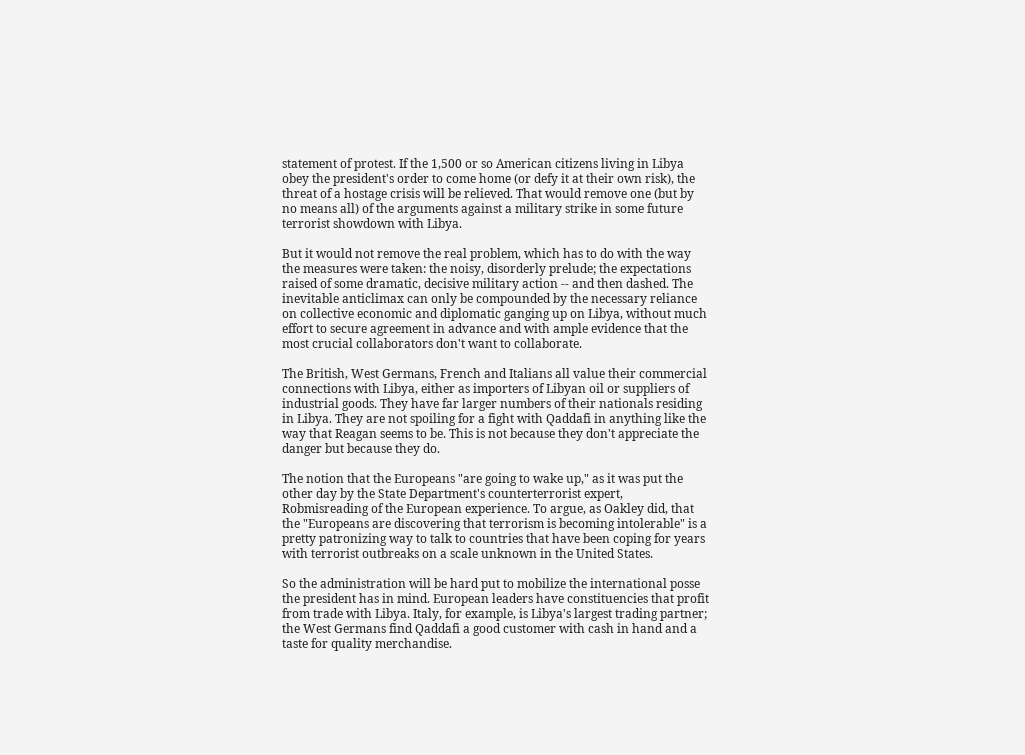statement of protest. If the 1,500 or so American citizens living in Libya obey the president's order to come home (or defy it at their own risk), the threat of a hostage crisis will be relieved. That would remove one (but by no means all) of the arguments against a military strike in some future terrorist showdown with Libya.

But it would not remove the real problem, which has to do with the way the measures were taken: the noisy, disorderly prelude; the expectations raised of some dramatic, decisive military action -- and then dashed. The inevitable anticlimax can only be compounded by the necessary reliance on collective economic and diplomatic ganging up on Libya, without much effort to secure agreement in advance and with ample evidence that the most crucial collaborators don't want to collaborate.

The British, West Germans, French and Italians all value their commercial connections with Libya, either as importers of Libyan oil or suppliers of industrial goods. They have far larger numbers of their nationals residing in Libya. They are not spoiling for a fight with Qaddafi in anything like the way that Reagan seems to be. This is not because they don't appreciate the danger but because they do.

The notion that the Europeans "are going to wake up," as it was put the other day by the State Department's counterterrorist expert, Robmisreading of the European experience. To argue, as Oakley did, that the "Europeans are discovering that terrorism is becoming intolerable" is a pretty patronizing way to talk to countries that have been coping for years with terrorist outbreaks on a scale unknown in the United States.

So the administration will be hard put to mobilize the international posse the president has in mind. European leaders have constituencies that profit from trade with Libya. Italy, for example, is Libya's largest trading partner; the West Germans find Qaddafi a good customer with cash in hand and a taste for quality merchandise.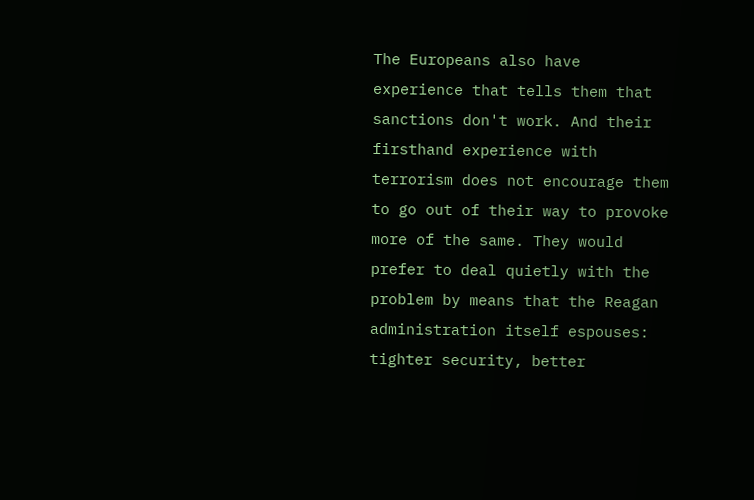The Europeans also have experience that tells them that sanctions don't work. And their firsthand experience with terrorism does not encourage them to go out of their way to provoke more of the same. They would prefer to deal quietly with the problem by means that the Reagan administration itself espouses: tighter security, better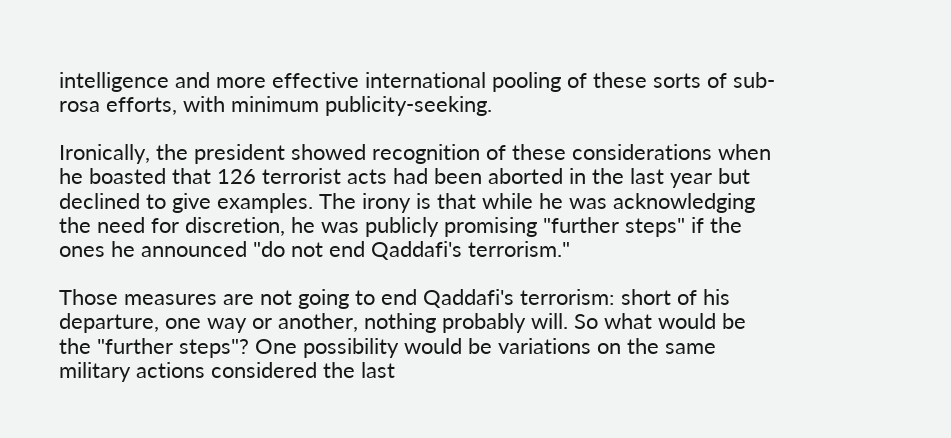intelligence and more effective international pooling of these sorts of sub-rosa efforts, with minimum publicity-seeking.

Ironically, the president showed recognition of these considerations when he boasted that 126 terrorist acts had been aborted in the last year but declined to give examples. The irony is that while he was acknowledging the need for discretion, he was publicly promising "further steps" if the ones he announced "do not end Qaddafi's terrorism."

Those measures are not going to end Qaddafi's terrorism: short of his departure, one way or another, nothing probably will. So what would be the "further steps"? One possibility would be variations on the same military actions considered the last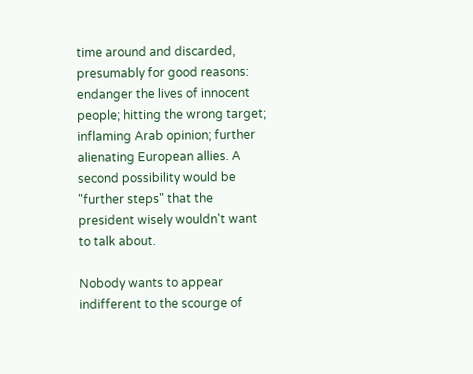time around and discarded, presumably for good reasons: endanger the lives of innocent people; hitting the wrong target; inflaming Arab opinion; further alienating European allies. A second possibility would be "further steps" that the president wisely wouldn't want to talk about.

Nobody wants to appear indifferent to the scourge of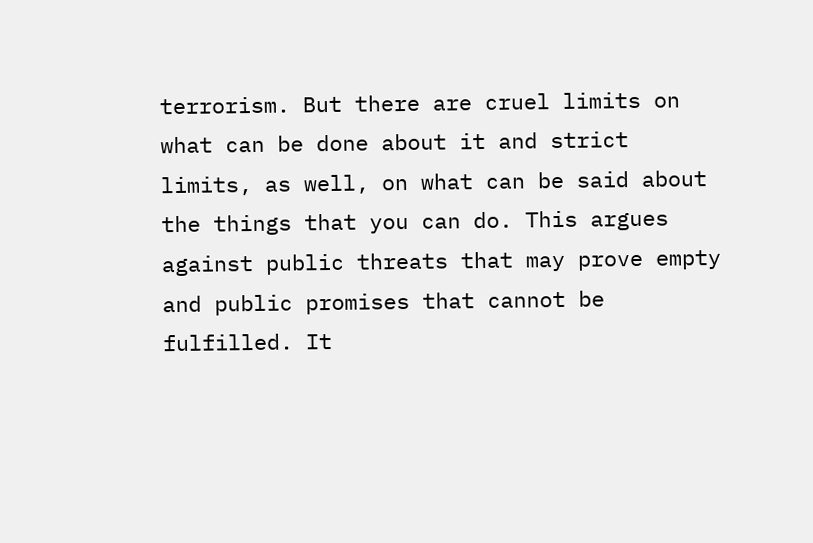terrorism. But there are cruel limits on what can be done about it and strict limits, as well, on what can be said about the things that you can do. This argues against public threats that may prove empty and public promises that cannot be fulfilled. It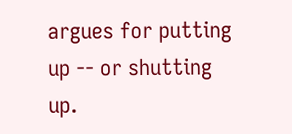argues for putting up -- or shutting up.